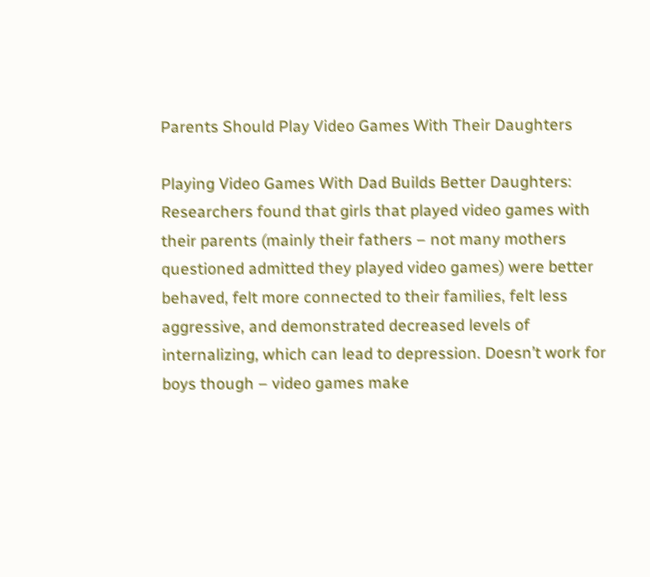Parents Should Play Video Games With Their Daughters

Playing Video Games With Dad Builds Better Daughters: Researchers found that girls that played video games with their parents (mainly their fathers – not many mothers questioned admitted they played video games) were better behaved, felt more connected to their families, felt less aggressive, and demonstrated decreased levels of internalizing, which can lead to depression. Doesn’t work for boys though – video games make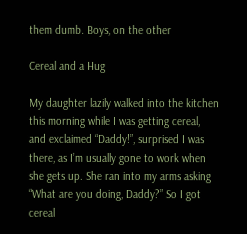them dumb. Boys, on the other

Cereal and a Hug

My daughter lazily walked into the kitchen this morning while I was getting cereal, and exclaimed “Daddy!”, surprised I was there, as I’m usually gone to work when she gets up. She ran into my arms asking “What are you doing, Daddy?” So I got cereal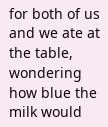for both of us and we ate at the table, wondering how blue the milk would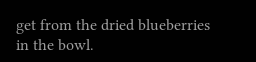get from the dried blueberries in the bowl.